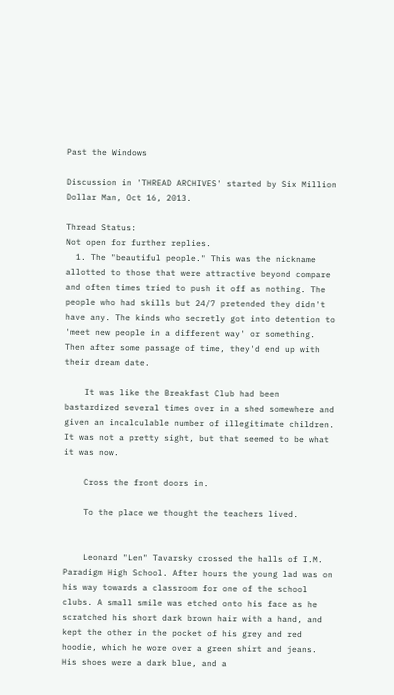Past the Windows

Discussion in 'THREAD ARCHIVES' started by Six Million Dollar Man, Oct 16, 2013.

Thread Status:
Not open for further replies.
  1. The "beautiful people." This was the nickname allotted to those that were attractive beyond compare and often times tried to push it off as nothing. The people who had skills but 24/7 pretended they didn't have any. The kinds who secretly got into detention to 'meet new people in a different way' or something. Then after some passage of time, they'd end up with their dream date.

    It was like the Breakfast Club had been bastardized several times over in a shed somewhere and given an incalculable number of illegitimate children. It was not a pretty sight, but that seemed to be what it was now.

    Cross the front doors in.

    To the place we thought the teachers lived.


    Leonard "Len" Tavarsky crossed the halls of I.M. Paradigm High School. After hours the young lad was on his way towards a classroom for one of the school clubs. A small smile was etched onto his face as he scratched his short dark brown hair with a hand, and kept the other in the pocket of his grey and red hoodie, which he wore over a green shirt and jeans. His shoes were a dark blue, and a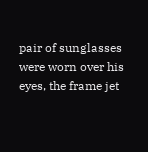pair of sunglasses were worn over his eyes, the frame jet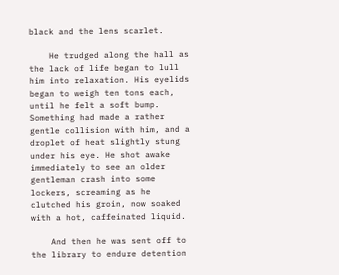black and the lens scarlet.

    He trudged along the hall as the lack of life began to lull him into relaxation. His eyelids began to weigh ten tons each, until he felt a soft bump. Something had made a rather gentle collision with him, and a droplet of heat slightly stung under his eye. He shot awake immediately to see an older gentleman crash into some lockers, screaming as he clutched his groin, now soaked with a hot, caffeinated liquid.

    And then he was sent off to the library to endure detention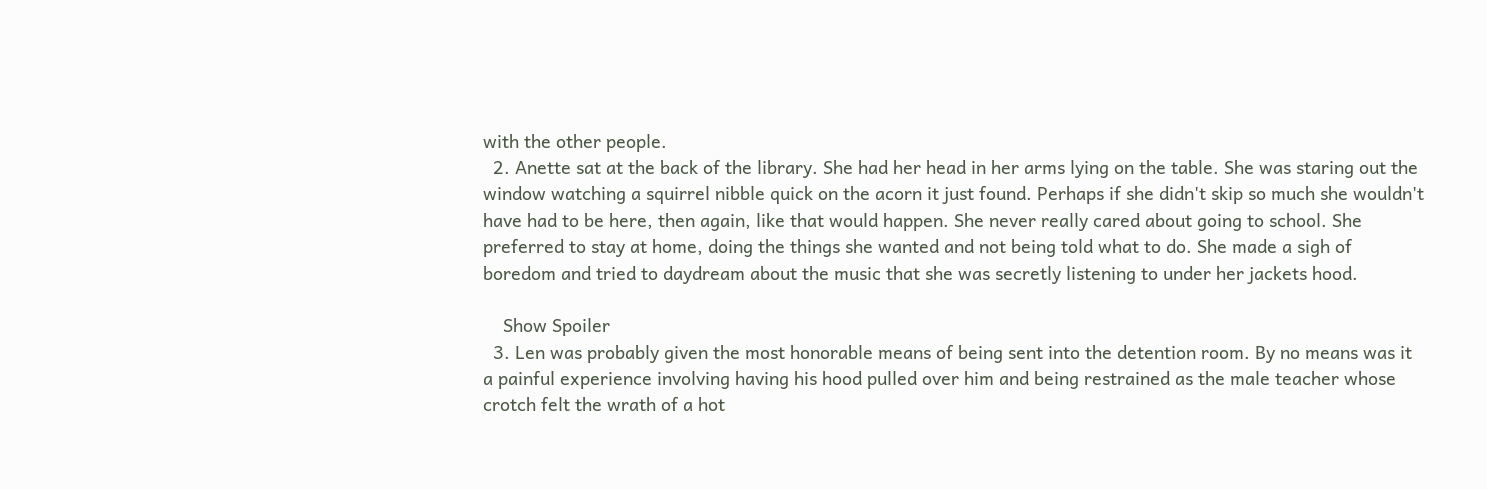with the other people.
  2. Anette sat at the back of the library. She had her head in her arms lying on the table. She was staring out the window watching a squirrel nibble quick on the acorn it just found. Perhaps if she didn't skip so much she wouldn't have had to be here, then again, like that would happen. She never really cared about going to school. She preferred to stay at home, doing the things she wanted and not being told what to do. She made a sigh of boredom and tried to daydream about the music that she was secretly listening to under her jackets hood.

    Show Spoiler
  3. Len was probably given the most honorable means of being sent into the detention room. By no means was it a painful experience involving having his hood pulled over him and being restrained as the male teacher whose crotch felt the wrath of a hot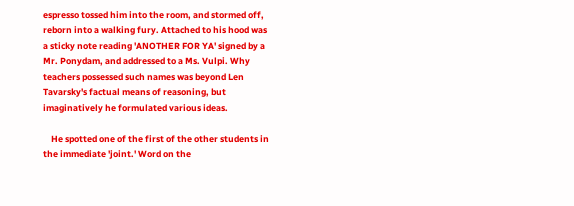espresso tossed him into the room, and stormed off, reborn into a walking fury. Attached to his hood was a sticky note reading 'ANOTHER FOR YA' signed by a Mr. Ponydam, and addressed to a Ms. Vulpi. Why teachers possessed such names was beyond Len Tavarsky's factual means of reasoning, but imaginatively he formulated various ideas.

    He spotted one of the first of the other students in the immediate 'joint.' Word on the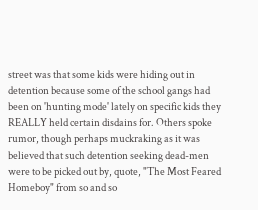street was that some kids were hiding out in detention because some of the school gangs had been on 'hunting mode' lately on specific kids they REALLY held certain disdains for. Others spoke rumor, though perhaps muckraking as it was believed that such detention seeking dead-men were to be picked out by, quote, "The Most Feared Homeboy" from so and so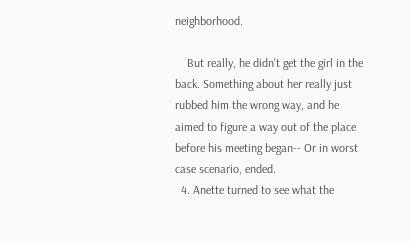neighborhood.

    But really, he didn't get the girl in the back. Something about her really just rubbed him the wrong way, and he aimed to figure a way out of the place before his meeting began-- Or in worst case scenario, ended.
  4. Anette turned to see what the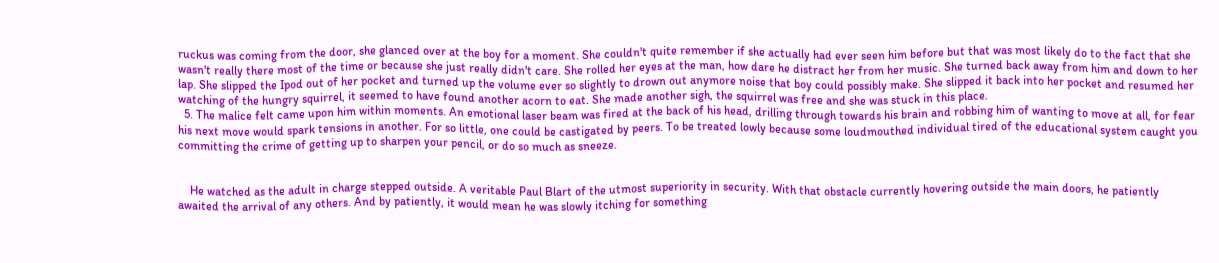ruckus was coming from the door, she glanced over at the boy for a moment. She couldn't quite remember if she actually had ever seen him before but that was most likely do to the fact that she wasn't really there most of the time or because she just really didn't care. She rolled her eyes at the man, how dare he distract her from her music. She turned back away from him and down to her lap. She slipped the Ipod out of her pocket and turned up the volume ever so slightly to drown out anymore noise that boy could possibly make. She slipped it back into her pocket and resumed her watching of the hungry squirrel, it seemed to have found another acorn to eat. She made another sigh, the squirrel was free and she was stuck in this place.
  5. The malice felt came upon him within moments. An emotional laser beam was fired at the back of his head, drilling through towards his brain and robbing him of wanting to move at all, for fear his next move would spark tensions in another. For so little, one could be castigated by peers. To be treated lowly because some loudmouthed individual tired of the educational system caught you committing the crime of getting up to sharpen your pencil, or do so much as sneeze.


    He watched as the adult in charge stepped outside. A veritable Paul Blart of the utmost superiority in security. With that obstacle currently hovering outside the main doors, he patiently awaited the arrival of any others. And by patiently, it would mean he was slowly itching for something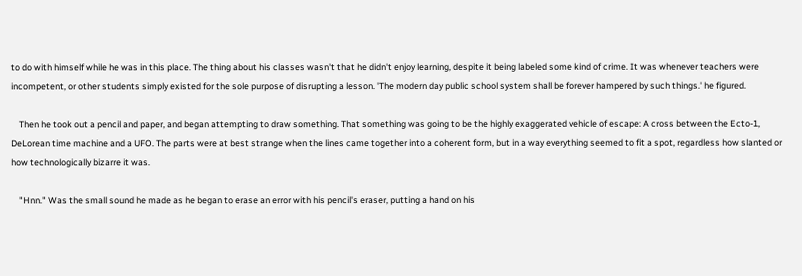to do with himself while he was in this place. The thing about his classes wasn't that he didn't enjoy learning, despite it being labeled some kind of crime. It was whenever teachers were incompetent, or other students simply existed for the sole purpose of disrupting a lesson. 'The modern day public school system shall be forever hampered by such things.' he figured.

    Then he took out a pencil and paper, and began attempting to draw something. That something was going to be the highly exaggerated vehicle of escape: A cross between the Ecto-1, DeLorean time machine and a UFO. The parts were at best strange when the lines came together into a coherent form, but in a way everything seemed to fit a spot, regardless how slanted or how technologically bizarre it was.

    "Hnn." Was the small sound he made as he began to erase an error with his pencil's eraser, putting a hand on his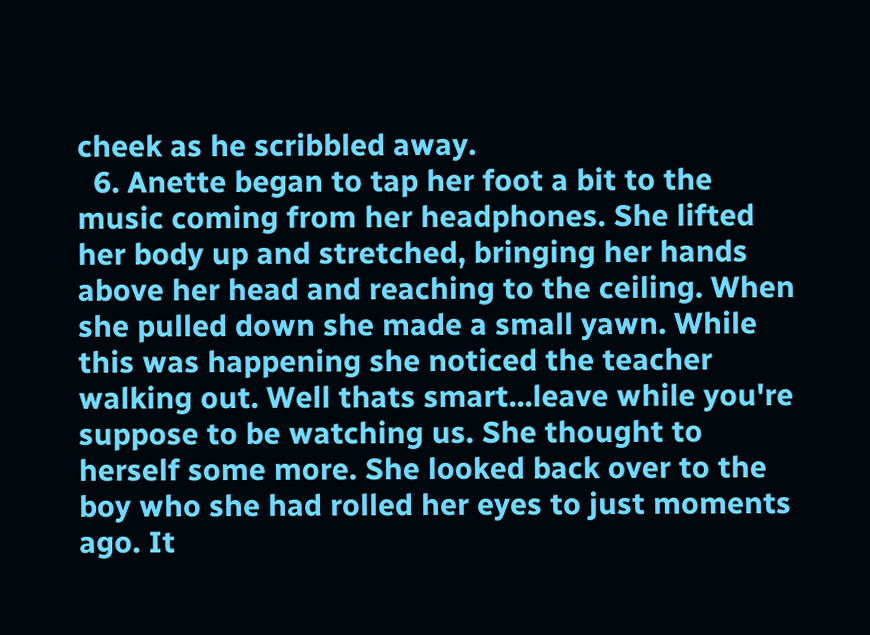cheek as he scribbled away.
  6. Anette began to tap her foot a bit to the music coming from her headphones. She lifted her body up and stretched, bringing her hands above her head and reaching to the ceiling. When she pulled down she made a small yawn. While this was happening she noticed the teacher walking out. Well thats smart...leave while you're suppose to be watching us. She thought to herself some more. She looked back over to the boy who she had rolled her eyes to just moments ago. It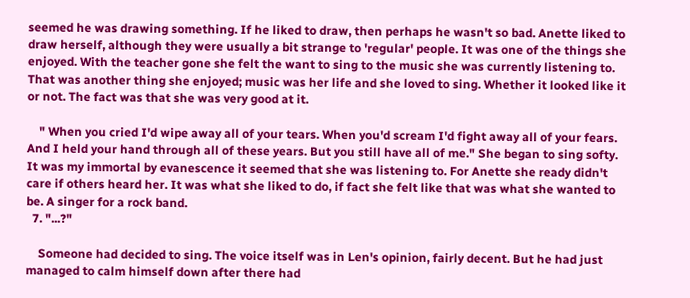seemed he was drawing something. If he liked to draw, then perhaps he wasn't so bad. Anette liked to draw herself, although they were usually a bit strange to 'regular' people. It was one of the things she enjoyed. With the teacher gone she felt the want to sing to the music she was currently listening to. That was another thing she enjoyed; music was her life and she loved to sing. Whether it looked like it or not. The fact was that she was very good at it.

    " When you cried I'd wipe away all of your tears. When you'd scream I'd fight away all of your fears. And I held your hand through all of these years. But you still have all of me." She began to sing softy. It was my immortal by evanescence it seemed that she was listening to. For Anette she ready didn't care if others heard her. It was what she liked to do, if fact she felt like that was what she wanted to be. A singer for a rock band.
  7. "...?"

    Someone had decided to sing. The voice itself was in Len's opinion, fairly decent. But he had just managed to calm himself down after there had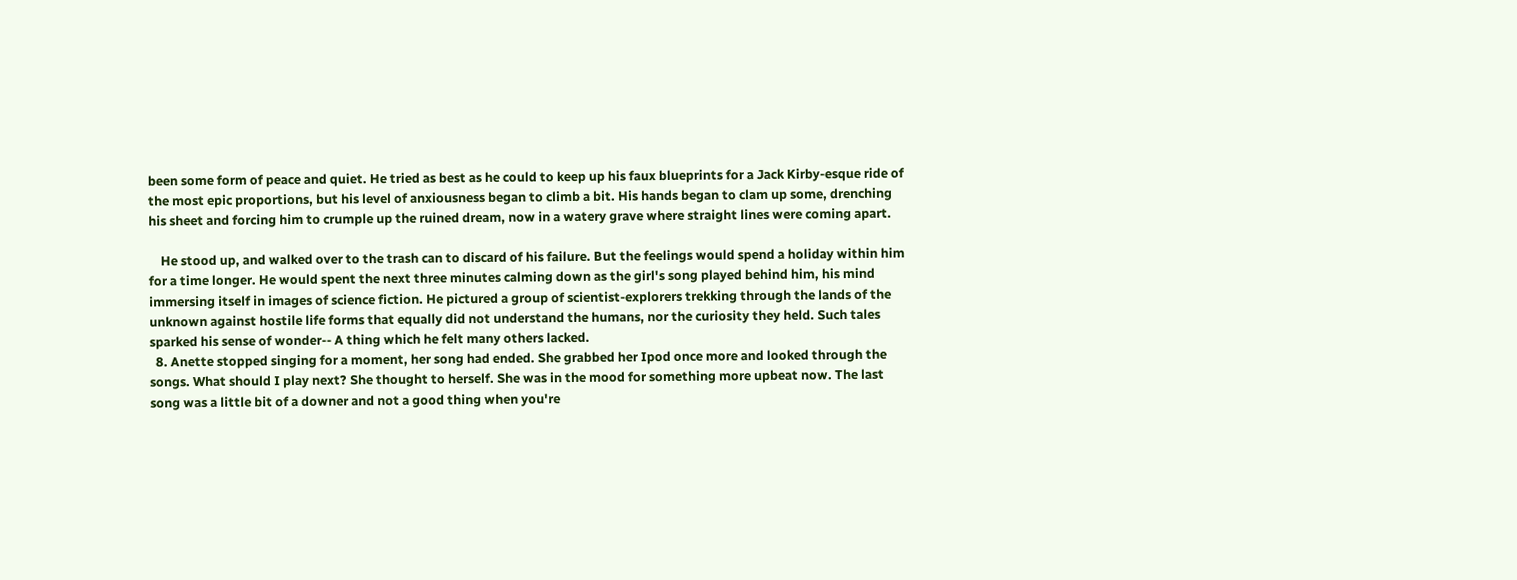been some form of peace and quiet. He tried as best as he could to keep up his faux blueprints for a Jack Kirby-esque ride of the most epic proportions, but his level of anxiousness began to climb a bit. His hands began to clam up some, drenching his sheet and forcing him to crumple up the ruined dream, now in a watery grave where straight lines were coming apart.

    He stood up, and walked over to the trash can to discard of his failure. But the feelings would spend a holiday within him for a time longer. He would spent the next three minutes calming down as the girl's song played behind him, his mind immersing itself in images of science fiction. He pictured a group of scientist-explorers trekking through the lands of the unknown against hostile life forms that equally did not understand the humans, nor the curiosity they held. Such tales sparked his sense of wonder-- A thing which he felt many others lacked.
  8. Anette stopped singing for a moment, her song had ended. She grabbed her Ipod once more and looked through the songs. What should I play next? She thought to herself. She was in the mood for something more upbeat now. The last song was a little bit of a downer and not a good thing when you're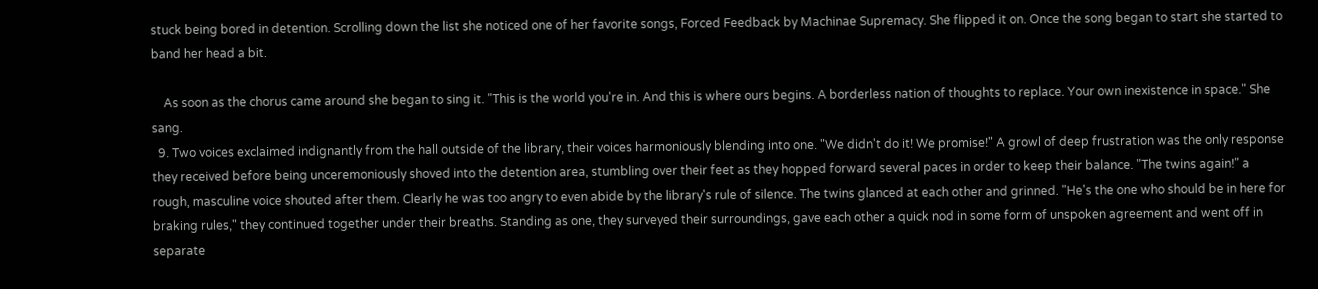stuck being bored in detention. Scrolling down the list she noticed one of her favorite songs, Forced Feedback by Machinae Supremacy. She flipped it on. Once the song began to start she started to band her head a bit.

    As soon as the chorus came around she began to sing it. "This is the world you're in. And this is where ours begins. A borderless nation of thoughts to replace. Your own inexistence in space." She sang.
  9. Two voices exclaimed indignantly from the hall outside of the library, their voices harmoniously blending into one. "We didn't do it! We promise!" A growl of deep frustration was the only response they received before being unceremoniously shoved into the detention area, stumbling over their feet as they hopped forward several paces in order to keep their balance. "The twins again!" a rough, masculine voice shouted after them. Clearly he was too angry to even abide by the library's rule of silence. The twins glanced at each other and grinned. "He's the one who should be in here for braking rules," they continued together under their breaths. Standing as one, they surveyed their surroundings, gave each other a quick nod in some form of unspoken agreement and went off in separate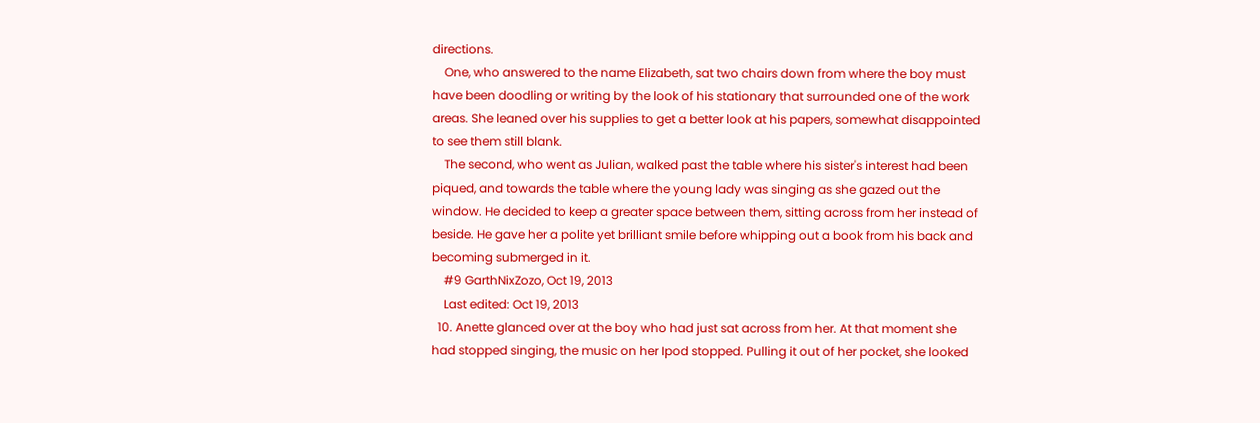directions.
    One, who answered to the name Elizabeth, sat two chairs down from where the boy must have been doodling or writing by the look of his stationary that surrounded one of the work areas. She leaned over his supplies to get a better look at his papers, somewhat disappointed to see them still blank.
    The second, who went as Julian, walked past the table where his sister's interest had been piqued, and towards the table where the young lady was singing as she gazed out the window. He decided to keep a greater space between them, sitting across from her instead of beside. He gave her a polite yet brilliant smile before whipping out a book from his back and becoming submerged in it.
    #9 GarthNixZozo, Oct 19, 2013
    Last edited: Oct 19, 2013
  10. Anette glanced over at the boy who had just sat across from her. At that moment she had stopped singing, the music on her Ipod stopped. Pulling it out of her pocket, she looked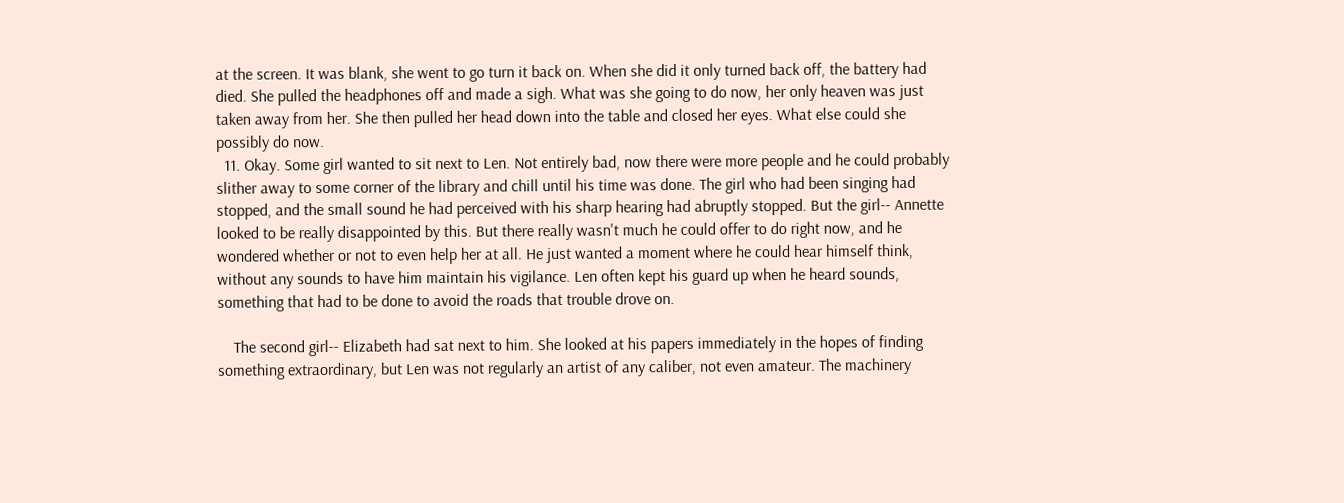at the screen. It was blank, she went to go turn it back on. When she did it only turned back off, the battery had died. She pulled the headphones off and made a sigh. What was she going to do now, her only heaven was just taken away from her. She then pulled her head down into the table and closed her eyes. What else could she possibly do now.
  11. Okay. Some girl wanted to sit next to Len. Not entirely bad, now there were more people and he could probably slither away to some corner of the library and chill until his time was done. The girl who had been singing had stopped, and the small sound he had perceived with his sharp hearing had abruptly stopped. But the girl-- Annette looked to be really disappointed by this. But there really wasn't much he could offer to do right now, and he wondered whether or not to even help her at all. He just wanted a moment where he could hear himself think, without any sounds to have him maintain his vigilance. Len often kept his guard up when he heard sounds, something that had to be done to avoid the roads that trouble drove on.

    The second girl-- Elizabeth had sat next to him. She looked at his papers immediately in the hopes of finding something extraordinary, but Len was not regularly an artist of any caliber, not even amateur. The machinery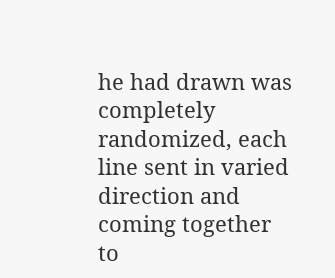he had drawn was completely randomized, each line sent in varied direction and coming together to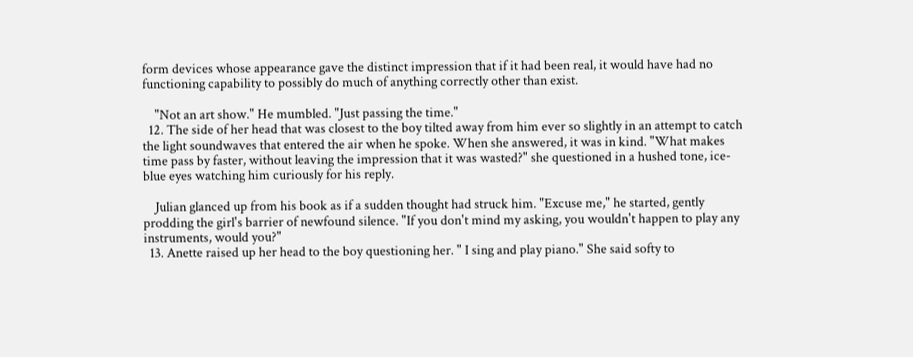form devices whose appearance gave the distinct impression that if it had been real, it would have had no functioning capability to possibly do much of anything correctly other than exist.

    "Not an art show." He mumbled. "Just passing the time."
  12. The side of her head that was closest to the boy tilted away from him ever so slightly in an attempt to catch the light soundwaves that entered the air when he spoke. When she answered, it was in kind. "What makes time pass by faster, without leaving the impression that it was wasted?" she questioned in a hushed tone, ice-blue eyes watching him curiously for his reply.

    Julian glanced up from his book as if a sudden thought had struck him. "Excuse me," he started, gently prodding the girl's barrier of newfound silence. "If you don't mind my asking, you wouldn't happen to play any instruments, would you?"
  13. Anette raised up her head to the boy questioning her. " I sing and play piano." She said softy to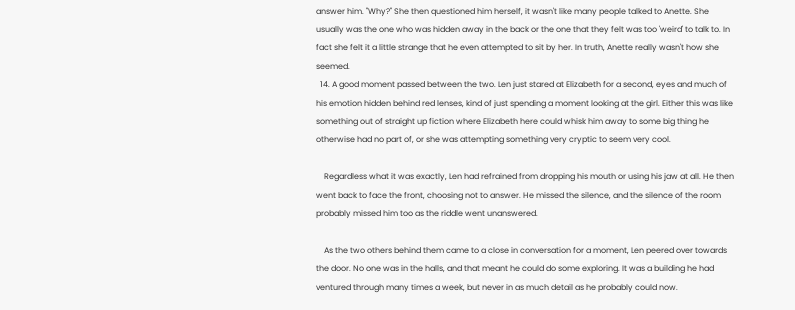answer him. "Why?" She then questioned him herself, it wasn't like many people talked to Anette. She usually was the one who was hidden away in the back or the one that they felt was too 'weird' to talk to. In fact she felt it a little strange that he even attempted to sit by her. In truth, Anette really wasn't how she seemed.
  14. A good moment passed between the two. Len just stared at Elizabeth for a second, eyes and much of his emotion hidden behind red lenses, kind of just spending a moment looking at the girl. Either this was like something out of straight up fiction where Elizabeth here could whisk him away to some big thing he otherwise had no part of, or she was attempting something very cryptic to seem very cool.

    Regardless what it was exactly, Len had refrained from dropping his mouth or using his jaw at all. He then went back to face the front, choosing not to answer. He missed the silence, and the silence of the room probably missed him too as the riddle went unanswered.

    As the two others behind them came to a close in conversation for a moment, Len peered over towards the door. No one was in the halls, and that meant he could do some exploring. It was a building he had ventured through many times a week, but never in as much detail as he probably could now.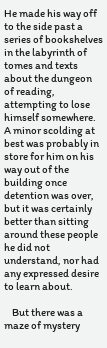He made his way off to the side past a series of bookshelves in the labyrinth of tomes and texts about the dungeon of reading, attempting to lose himself somewhere. A minor scolding at best was probably in store for him on his way out of the building once detention was over, but it was certainly better than sitting around these people he did not understand, nor had any expressed desire to learn about.

    But there was a maze of mystery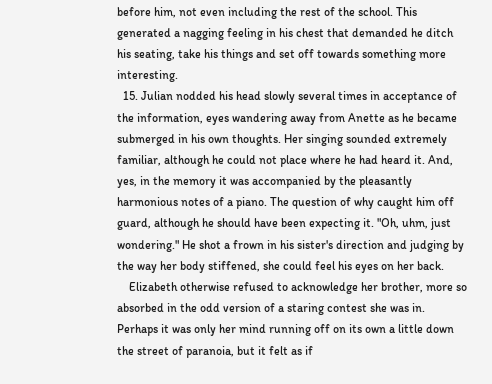before him, not even including the rest of the school. This generated a nagging feeling in his chest that demanded he ditch his seating, take his things and set off towards something more interesting.
  15. Julian nodded his head slowly several times in acceptance of the information, eyes wandering away from Anette as he became submerged in his own thoughts. Her singing sounded extremely familiar, although he could not place where he had heard it. And, yes, in the memory it was accompanied by the pleasantly harmonious notes of a piano. The question of why caught him off guard, although he should have been expecting it. "Oh, uhm, just wondering." He shot a frown in his sister's direction and judging by the way her body stiffened, she could feel his eyes on her back.
    Elizabeth otherwise refused to acknowledge her brother, more so absorbed in the odd version of a staring contest she was in. Perhaps it was only her mind running off on its own a little down the street of paranoia, but it felt as if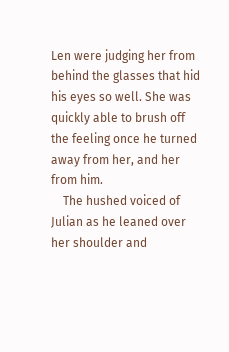Len were judging her from behind the glasses that hid his eyes so well. She was quickly able to brush off the feeling once he turned away from her, and her from him.
    The hushed voiced of Julian as he leaned over her shoulder and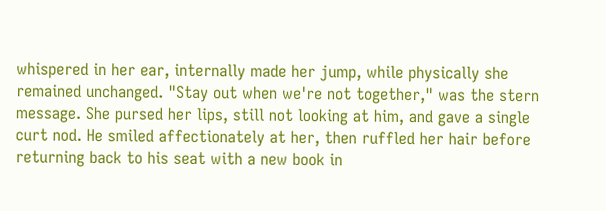whispered in her ear, internally made her jump, while physically she remained unchanged. "Stay out when we're not together," was the stern message. She pursed her lips, still not looking at him, and gave a single curt nod. He smiled affectionately at her, then ruffled her hair before returning back to his seat with a new book in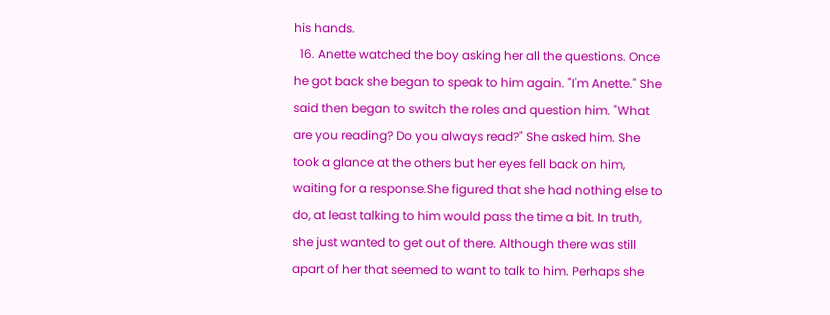his hands.
  16. Anette watched the boy asking her all the questions. Once he got back she began to speak to him again. "I'm Anette." She said then began to switch the roles and question him. "What are you reading? Do you always read?" She asked him. She took a glance at the others but her eyes fell back on him, waiting for a response.She figured that she had nothing else to do, at least talking to him would pass the time a bit. In truth, she just wanted to get out of there. Although there was still apart of her that seemed to want to talk to him. Perhaps she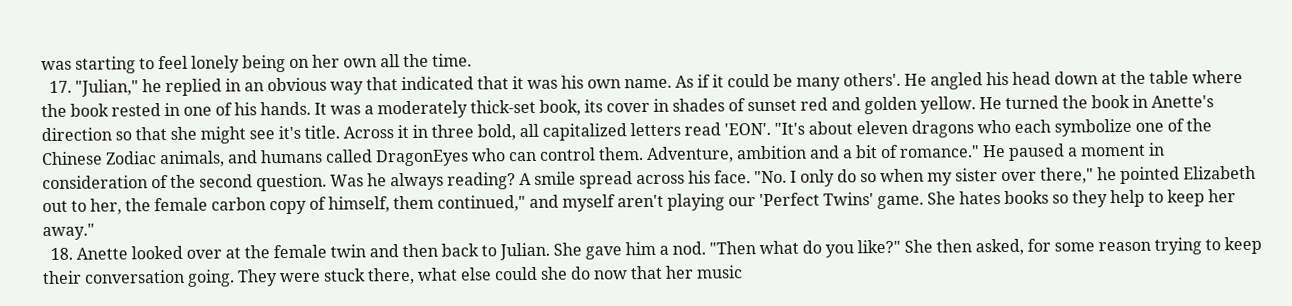was starting to feel lonely being on her own all the time.
  17. "Julian," he replied in an obvious way that indicated that it was his own name. As if it could be many others'. He angled his head down at the table where the book rested in one of his hands. It was a moderately thick-set book, its cover in shades of sunset red and golden yellow. He turned the book in Anette's direction so that she might see it's title. Across it in three bold, all capitalized letters read 'EON'. "It's about eleven dragons who each symbolize one of the Chinese Zodiac animals, and humans called DragonEyes who can control them. Adventure, ambition and a bit of romance." He paused a moment in consideration of the second question. Was he always reading? A smile spread across his face. "No. I only do so when my sister over there," he pointed Elizabeth out to her, the female carbon copy of himself, them continued," and myself aren't playing our 'Perfect Twins' game. She hates books so they help to keep her away."
  18. Anette looked over at the female twin and then back to Julian. She gave him a nod. "Then what do you like?" She then asked, for some reason trying to keep their conversation going. They were stuck there, what else could she do now that her music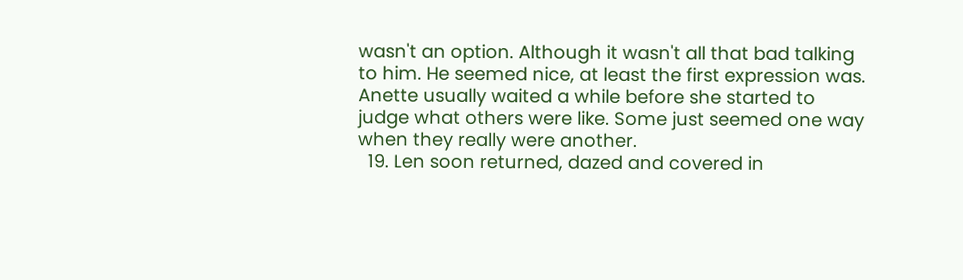wasn't an option. Although it wasn't all that bad talking to him. He seemed nice, at least the first expression was. Anette usually waited a while before she started to judge what others were like. Some just seemed one way when they really were another.
  19. Len soon returned, dazed and covered in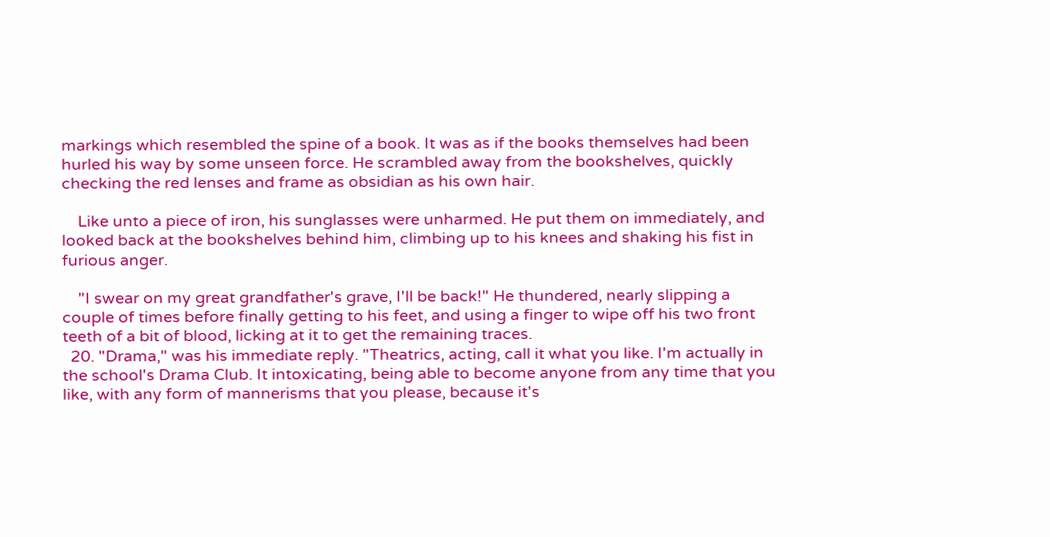markings which resembled the spine of a book. It was as if the books themselves had been hurled his way by some unseen force. He scrambled away from the bookshelves, quickly checking the red lenses and frame as obsidian as his own hair.

    Like unto a piece of iron, his sunglasses were unharmed. He put them on immediately, and looked back at the bookshelves behind him, climbing up to his knees and shaking his fist in furious anger.

    "I swear on my great grandfather's grave, I'll be back!" He thundered, nearly slipping a couple of times before finally getting to his feet, and using a finger to wipe off his two front teeth of a bit of blood, licking at it to get the remaining traces.
  20. "Drama," was his immediate reply. "Theatrics, acting, call it what you like. I'm actually in the school's Drama Club. It intoxicating, being able to become anyone from any time that you like, with any form of mannerisms that you please, because it's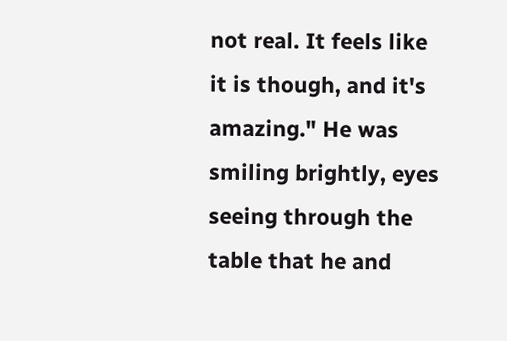not real. It feels like it is though, and it's amazing." He was smiling brightly, eyes seeing through the table that he and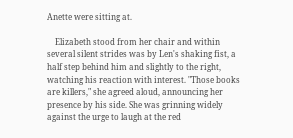Anette were sitting at.

    Elizabeth stood from her chair and within several silent strides was by Len's shaking fist, a half step behind him and slightly to the right, watching his reaction with interest. "Those books are killers," she agreed aloud, announcing her presence by his side. She was grinning widely against the urge to laugh at the red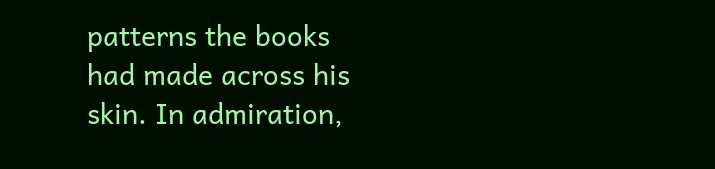patterns the books had made across his skin. In admiration,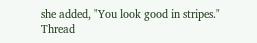she added, "You look good in stripes."
Thread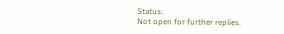Status:
Not open for further replies.